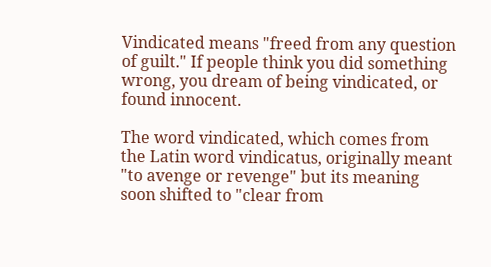Vindicated means "freed from any question of guilt." If people think you did something wrong, you dream of being vindicated, or found innocent.

The word vindicated, which comes from the Latin word vindicatus, originally meant "to avenge or revenge" but its meaning soon shifted to "clear from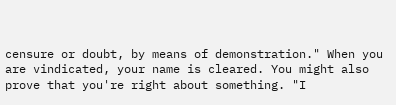censure or doubt, by means of demonstration." When you are vindicated, your name is cleared. You might also prove that you're right about something. "I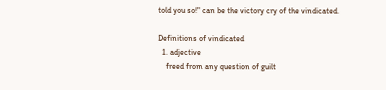told you so!" can be the victory cry of the vindicated.

Definitions of vindicated
  1. adjective
    freed from any question of guilt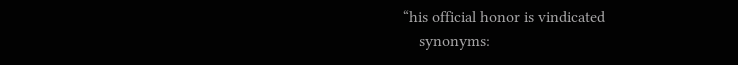“his official honor is vindicated
    synonyms: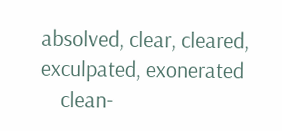absolved, clear, cleared, exculpated, exonerated
    clean-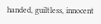handed, guiltless, innocent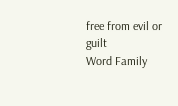free from evil or guilt
Word Family